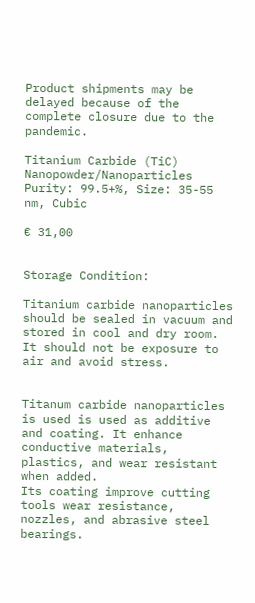Product shipments may be delayed because of the complete closure due to the pandemic.

Titanium Carbide (TiC) Nanopowder/Nanoparticles
Purity: 99.5+%, Size: 35-55 nm, Cubic

€ 31,00


Storage Condition:

Titanium carbide nanoparticles should be sealed in vacuum and stored in cool and dry room. It should not be exposure to air and avoid stress.


Titanum carbide nanoparticles is used is used as additive and coating. It enhance conductive materials, plastics, and wear resistant when added.
Its coating improve cutting tools wear resistance, nozzles, and abrasive steel bearings.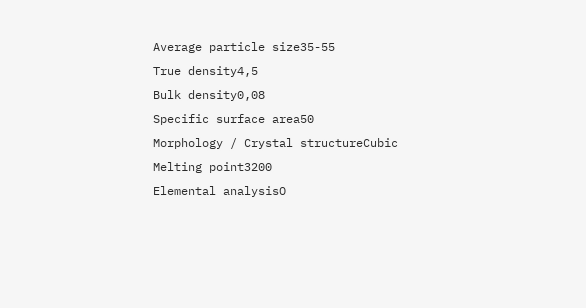Average particle size35-55
True density4,5
Bulk density0,08
Specific surface area50
Morphology / Crystal structureCubic
Melting point3200
Elemental analysisO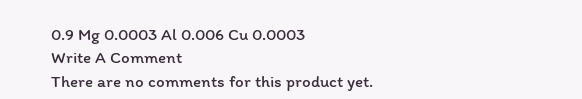0.9 Mg 0.0003 Al 0.006 Cu 0.0003
Write A Comment
There are no comments for this product yet.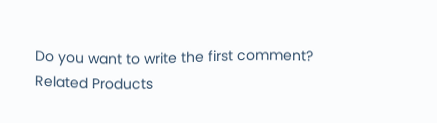Do you want to write the first comment?
Related Products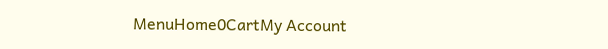MenuHome0CartMy Account